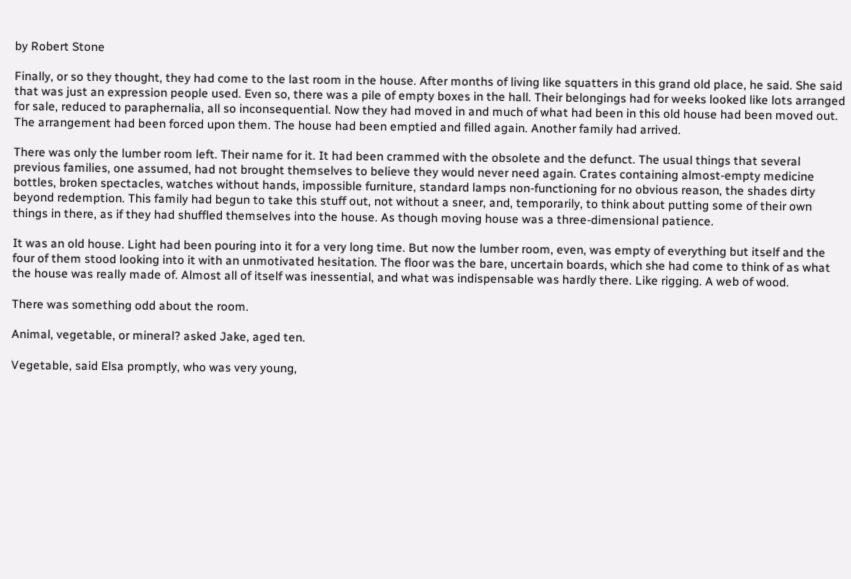by Robert Stone

Finally, or so they thought, they had come to the last room in the house. After months of living like squatters in this grand old place, he said. She said that was just an expression people used. Even so, there was a pile of empty boxes in the hall. Their belongings had for weeks looked like lots arranged for sale, reduced to paraphernalia, all so inconsequential. Now they had moved in and much of what had been in this old house had been moved out. The arrangement had been forced upon them. The house had been emptied and filled again. Another family had arrived.

There was only the lumber room left. Their name for it. It had been crammed with the obsolete and the defunct. The usual things that several previous families, one assumed, had not brought themselves to believe they would never need again. Crates containing almost-empty medicine bottles, broken spectacles, watches without hands, impossible furniture, standard lamps non-functioning for no obvious reason, the shades dirty beyond redemption. This family had begun to take this stuff out, not without a sneer, and, temporarily, to think about putting some of their own things in there, as if they had shuffled themselves into the house. As though moving house was a three-dimensional patience.

It was an old house. Light had been pouring into it for a very long time. But now the lumber room, even, was empty of everything but itself and the four of them stood looking into it with an unmotivated hesitation. The floor was the bare, uncertain boards, which she had come to think of as what the house was really made of. Almost all of itself was inessential, and what was indispensable was hardly there. Like rigging. A web of wood.

There was something odd about the room.

Animal, vegetable, or mineral? asked Jake, aged ten.

Vegetable, said Elsa promptly, who was very young,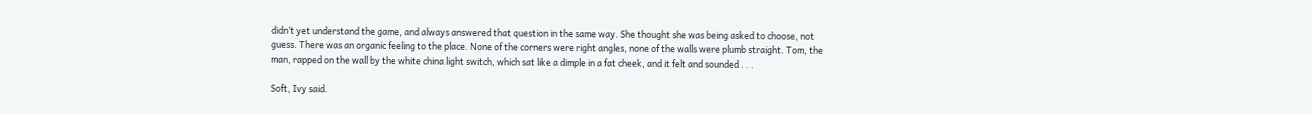didn’t yet understand the game, and always answered that question in the same way. She thought she was being asked to choose, not guess. There was an organic feeling to the place. None of the corners were right angles, none of the walls were plumb straight. Tom, the man, rapped on the wall by the white china light switch, which sat like a dimple in a fat cheek, and it felt and sounded . . .

Soft, Ivy said.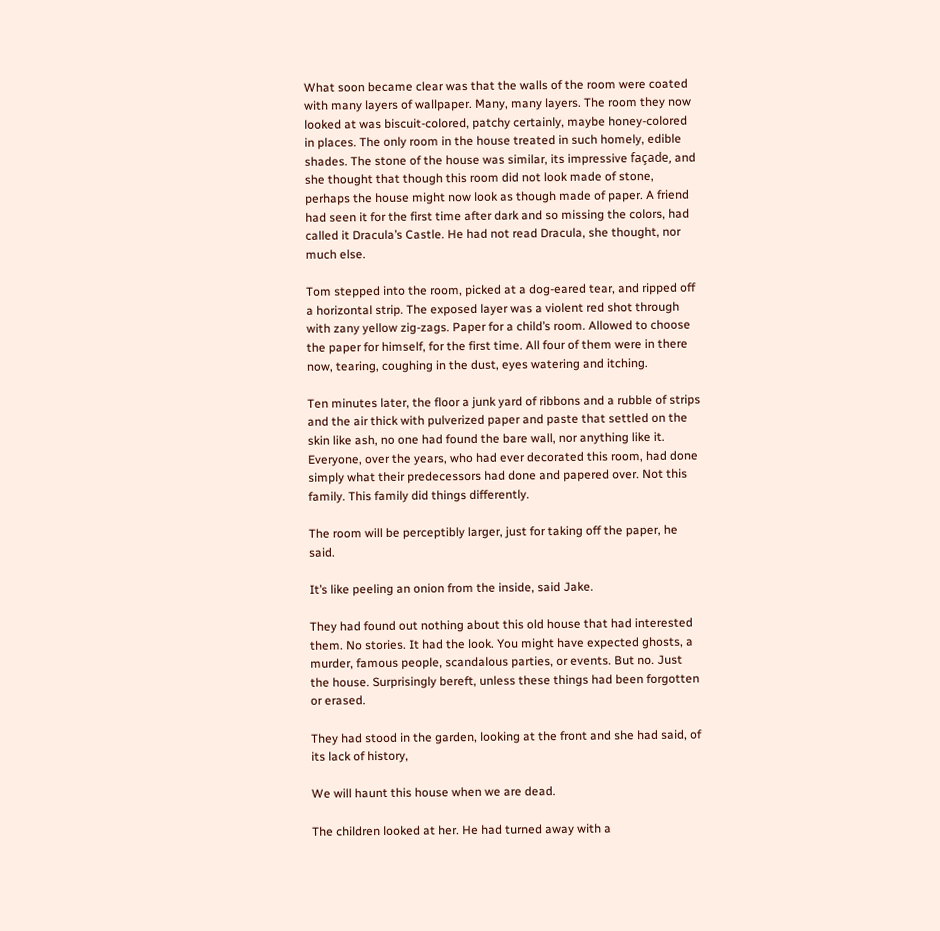What soon became clear was that the walls of the room were coated with many layers of wallpaper. Many, many layers. The room they now looked at was biscuit-colored, patchy certainly, maybe honey-colored in places. The only room in the house treated in such homely, edible shades. The stone of the house was similar, its impressive façade, and she thought that though this room did not look made of stone, perhaps the house might now look as though made of paper. A friend had seen it for the first time after dark and so missing the colors, had called it Dracula’s Castle. He had not read Dracula, she thought, nor much else.

Tom stepped into the room, picked at a dog-eared tear, and ripped off a horizontal strip. The exposed layer was a violent red shot through with zany yellow zig-zags. Paper for a child’s room. Allowed to choose the paper for himself, for the first time. All four of them were in there now, tearing, coughing in the dust, eyes watering and itching.

Ten minutes later, the floor a junk yard of ribbons and a rubble of strips and the air thick with pulverized paper and paste that settled on the skin like ash, no one had found the bare wall, nor anything like it. Everyone, over the years, who had ever decorated this room, had done simply what their predecessors had done and papered over. Not this family. This family did things differently.

The room will be perceptibly larger, just for taking off the paper, he said.

It’s like peeling an onion from the inside, said Jake.

They had found out nothing about this old house that had interested them. No stories. It had the look. You might have expected ghosts, a murder, famous people, scandalous parties, or events. But no. Just the house. Surprisingly bereft, unless these things had been forgotten or erased.

They had stood in the garden, looking at the front and she had said, of its lack of history,

We will haunt this house when we are dead.

The children looked at her. He had turned away with a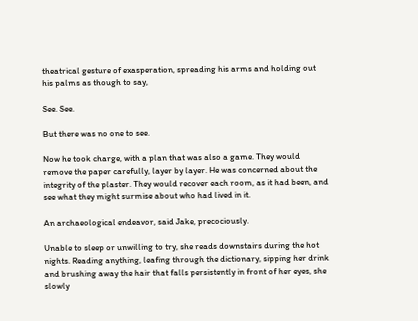theatrical gesture of exasperation, spreading his arms and holding out his palms as though to say,

See. See.

But there was no one to see.

Now he took charge, with a plan that was also a game. They would remove the paper carefully, layer by layer. He was concerned about the integrity of the plaster. They would recover each room, as it had been, and see what they might surmise about who had lived in it.

An archaeological endeavor, said Jake, precociously.

Unable to sleep or unwilling to try, she reads downstairs during the hot nights. Reading anything, leafing through the dictionary, sipping her drink and brushing away the hair that falls persistently in front of her eyes, she slowly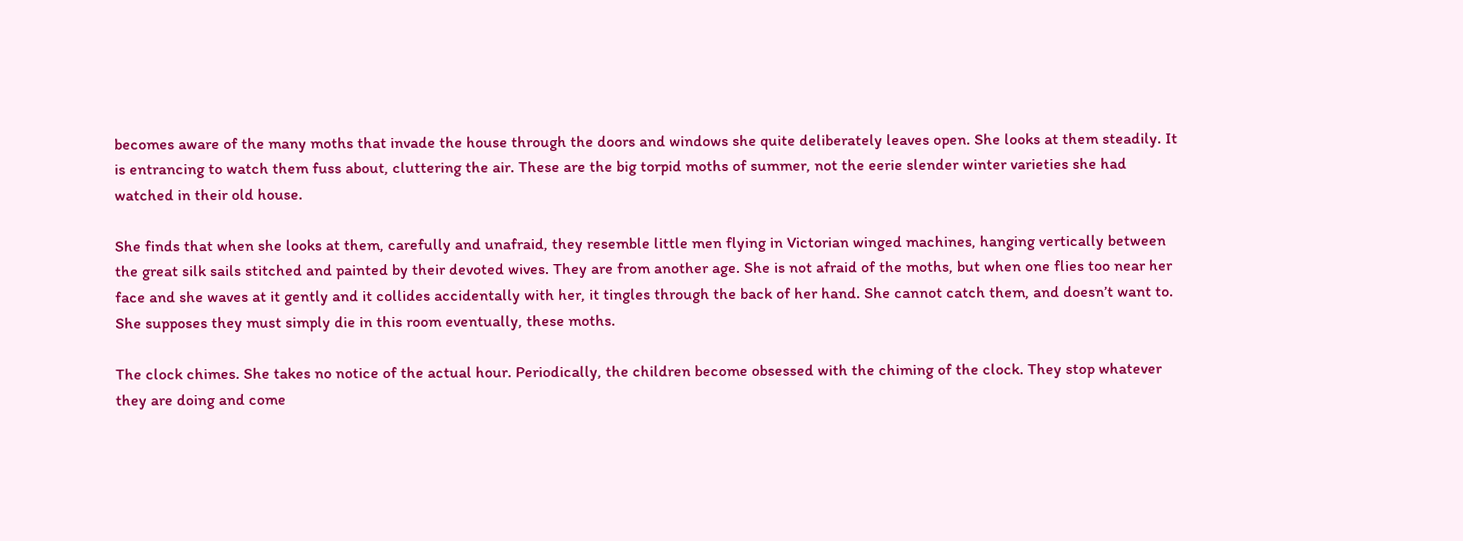becomes aware of the many moths that invade the house through the doors and windows she quite deliberately leaves open. She looks at them steadily. It is entrancing to watch them fuss about, cluttering the air. These are the big torpid moths of summer, not the eerie slender winter varieties she had watched in their old house.

She finds that when she looks at them, carefully and unafraid, they resemble little men flying in Victorian winged machines, hanging vertically between the great silk sails stitched and painted by their devoted wives. They are from another age. She is not afraid of the moths, but when one flies too near her face and she waves at it gently and it collides accidentally with her, it tingles through the back of her hand. She cannot catch them, and doesn’t want to. She supposes they must simply die in this room eventually, these moths.

The clock chimes. She takes no notice of the actual hour. Periodically, the children become obsessed with the chiming of the clock. They stop whatever they are doing and come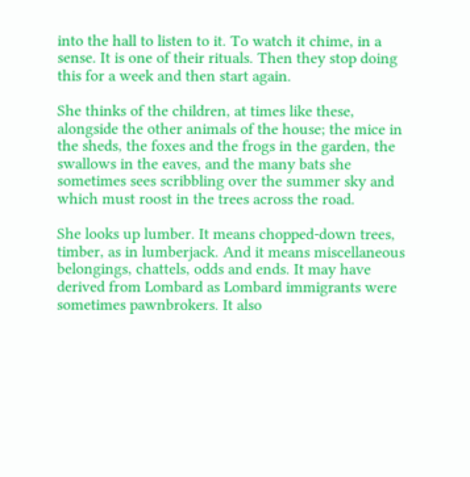into the hall to listen to it. To watch it chime, in a sense. It is one of their rituals. Then they stop doing this for a week and then start again.

She thinks of the children, at times like these, alongside the other animals of the house; the mice in the sheds, the foxes and the frogs in the garden, the swallows in the eaves, and the many bats she sometimes sees scribbling over the summer sky and which must roost in the trees across the road.

She looks up lumber. It means chopped-down trees, timber, as in lumberjack. And it means miscellaneous belongings, chattels, odds and ends. It may have derived from Lombard as Lombard immigrants were sometimes pawnbrokers. It also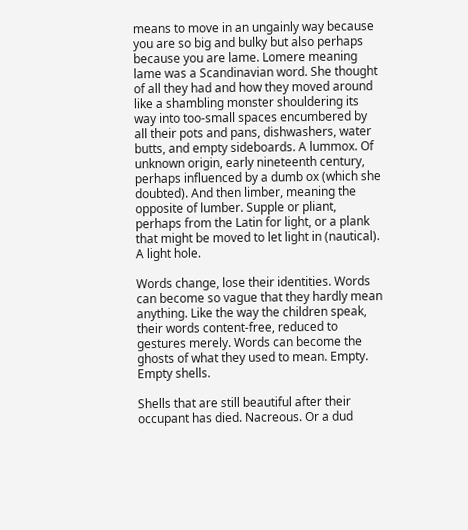means to move in an ungainly way because you are so big and bulky but also perhaps because you are lame. Lomere meaning lame was a Scandinavian word. She thought of all they had and how they moved around like a shambling monster shouldering its way into too-small spaces encumbered by all their pots and pans, dishwashers, water butts, and empty sideboards. A lummox. Of unknown origin, early nineteenth century, perhaps influenced by a dumb ox (which she doubted). And then limber, meaning the opposite of lumber. Supple or pliant, perhaps from the Latin for light, or a plank that might be moved to let light in (nautical). A light hole.

Words change, lose their identities. Words can become so vague that they hardly mean anything. Like the way the children speak, their words content-free, reduced to gestures merely. Words can become the ghosts of what they used to mean. Empty. Empty shells.

Shells that are still beautiful after their occupant has died. Nacreous. Or a dud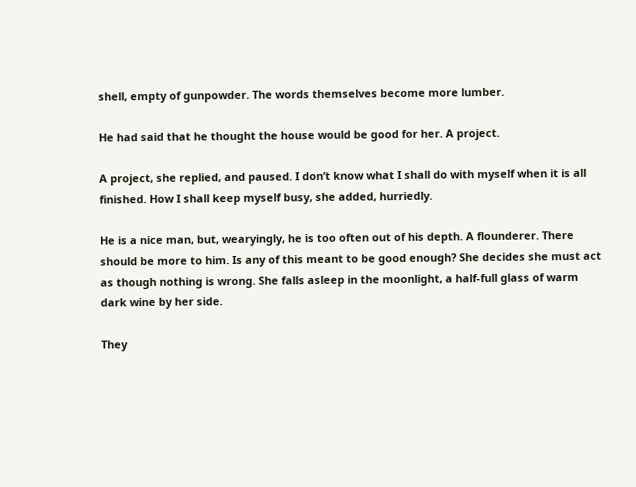shell, empty of gunpowder. The words themselves become more lumber.

He had said that he thought the house would be good for her. A project.

A project, she replied, and paused. I don’t know what I shall do with myself when it is all finished. How I shall keep myself busy, she added, hurriedly.

He is a nice man, but, wearyingly, he is too often out of his depth. A flounderer. There should be more to him. Is any of this meant to be good enough? She decides she must act as though nothing is wrong. She falls asleep in the moonlight, a half-full glass of warm dark wine by her side.

They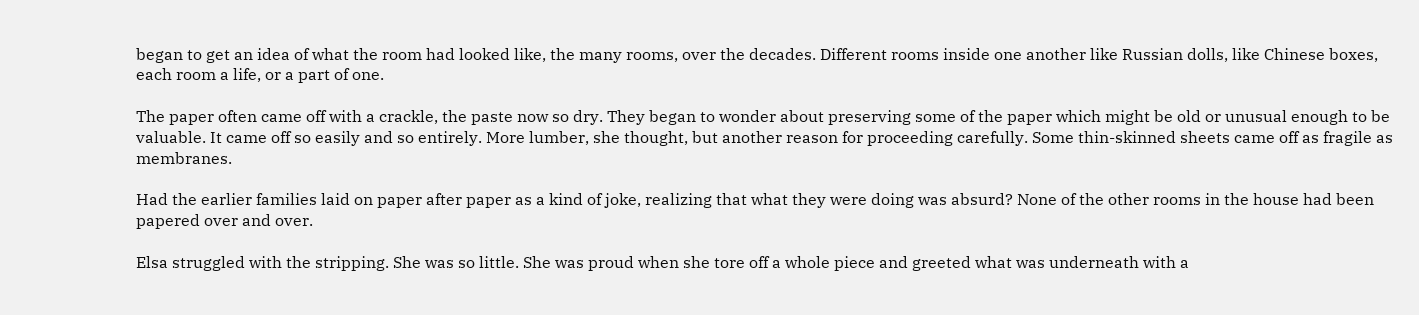began to get an idea of what the room had looked like, the many rooms, over the decades. Different rooms inside one another like Russian dolls, like Chinese boxes, each room a life, or a part of one.

The paper often came off with a crackle, the paste now so dry. They began to wonder about preserving some of the paper which might be old or unusual enough to be valuable. It came off so easily and so entirely. More lumber, she thought, but another reason for proceeding carefully. Some thin-skinned sheets came off as fragile as membranes.

Had the earlier families laid on paper after paper as a kind of joke, realizing that what they were doing was absurd? None of the other rooms in the house had been papered over and over.

Elsa struggled with the stripping. She was so little. She was proud when she tore off a whole piece and greeted what was underneath with a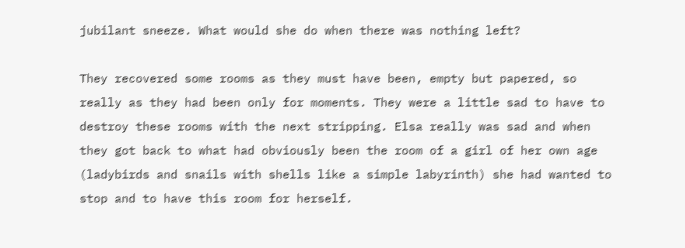jubilant sneeze. What would she do when there was nothing left?

They recovered some rooms as they must have been, empty but papered, so really as they had been only for moments. They were a little sad to have to destroy these rooms with the next stripping. Elsa really was sad and when they got back to what had obviously been the room of a girl of her own age (ladybirds and snails with shells like a simple labyrinth) she had wanted to stop and to have this room for herself.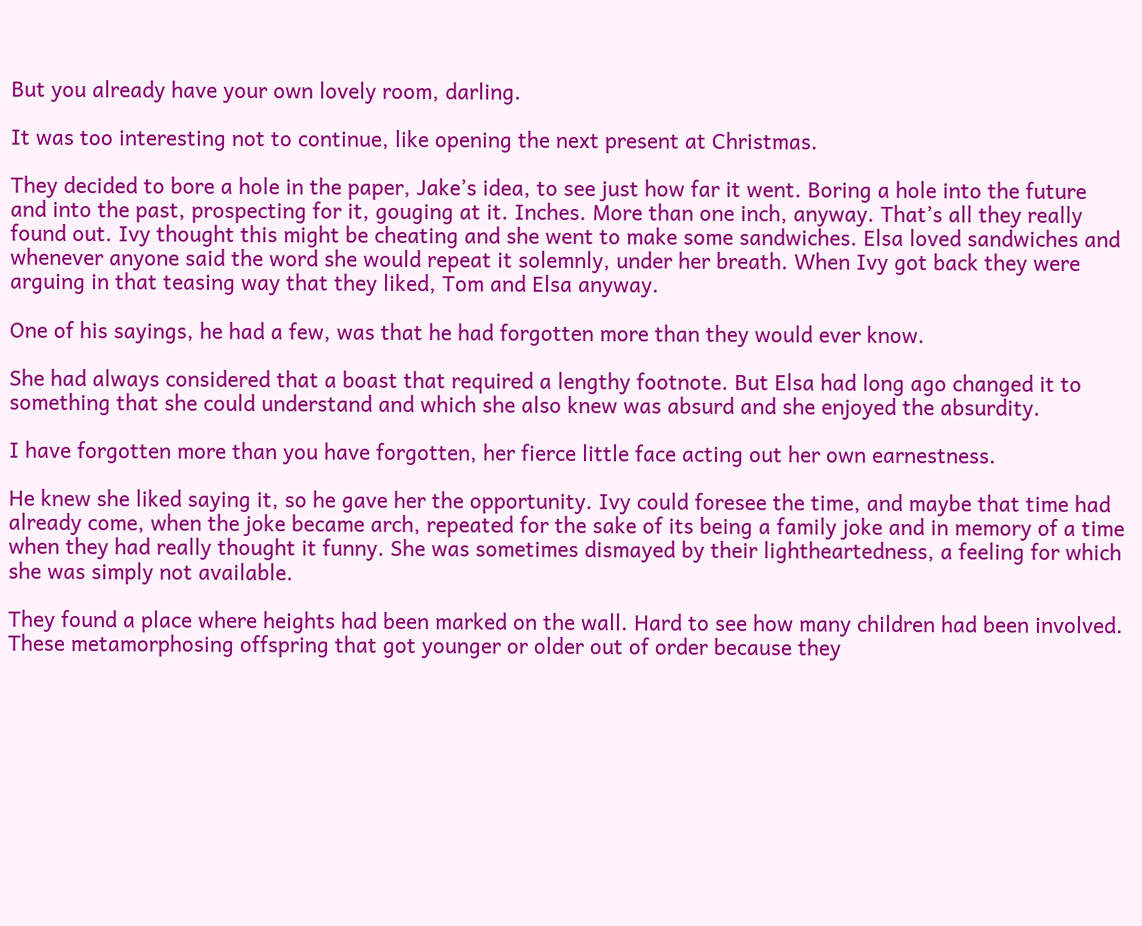But you already have your own lovely room, darling.

It was too interesting not to continue, like opening the next present at Christmas.

They decided to bore a hole in the paper, Jake’s idea, to see just how far it went. Boring a hole into the future and into the past, prospecting for it, gouging at it. Inches. More than one inch, anyway. That’s all they really found out. Ivy thought this might be cheating and she went to make some sandwiches. Elsa loved sandwiches and whenever anyone said the word she would repeat it solemnly, under her breath. When Ivy got back they were arguing in that teasing way that they liked, Tom and Elsa anyway.

One of his sayings, he had a few, was that he had forgotten more than they would ever know.

She had always considered that a boast that required a lengthy footnote. But Elsa had long ago changed it to something that she could understand and which she also knew was absurd and she enjoyed the absurdity.

I have forgotten more than you have forgotten, her fierce little face acting out her own earnestness.

He knew she liked saying it, so he gave her the opportunity. Ivy could foresee the time, and maybe that time had already come, when the joke became arch, repeated for the sake of its being a family joke and in memory of a time when they had really thought it funny. She was sometimes dismayed by their lightheartedness, a feeling for which she was simply not available.

They found a place where heights had been marked on the wall. Hard to see how many children had been involved. These metamorphosing offspring that got younger or older out of order because they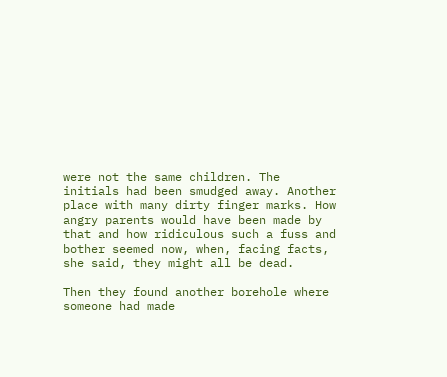were not the same children. The initials had been smudged away. Another place with many dirty finger marks. How angry parents would have been made by that and how ridiculous such a fuss and bother seemed now, when, facing facts, she said, they might all be dead.

Then they found another borehole where someone had made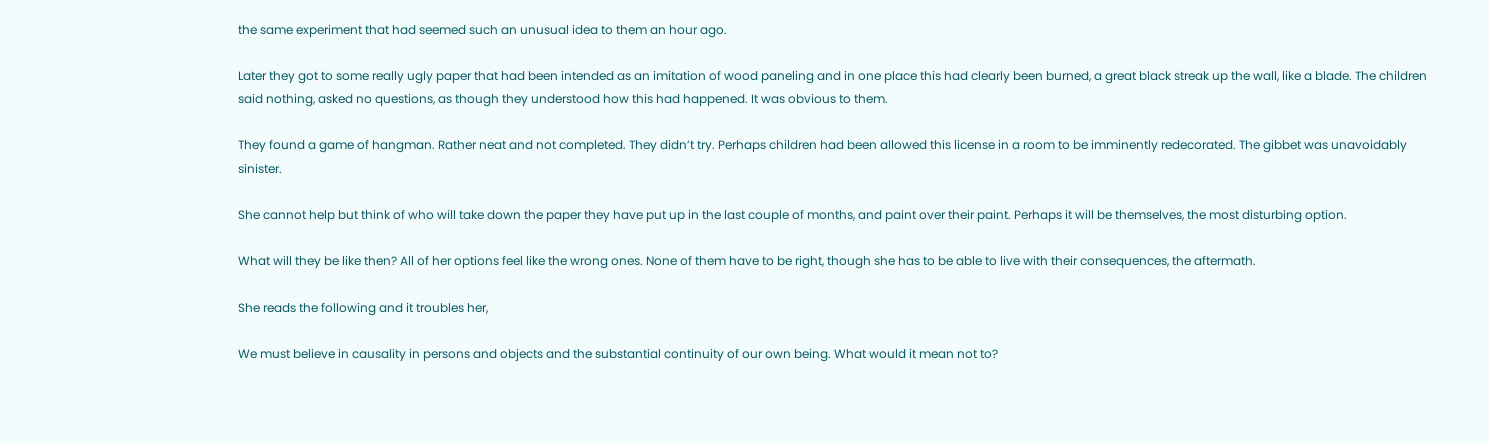the same experiment that had seemed such an unusual idea to them an hour ago.

Later they got to some really ugly paper that had been intended as an imitation of wood paneling and in one place this had clearly been burned, a great black streak up the wall, like a blade. The children said nothing, asked no questions, as though they understood how this had happened. It was obvious to them.

They found a game of hangman. Rather neat and not completed. They didn’t try. Perhaps children had been allowed this license in a room to be imminently redecorated. The gibbet was unavoidably sinister.

She cannot help but think of who will take down the paper they have put up in the last couple of months, and paint over their paint. Perhaps it will be themselves, the most disturbing option.

What will they be like then? All of her options feel like the wrong ones. None of them have to be right, though she has to be able to live with their consequences, the aftermath.

She reads the following and it troubles her,

We must believe in causality in persons and objects and the substantial continuity of our own being. What would it mean not to?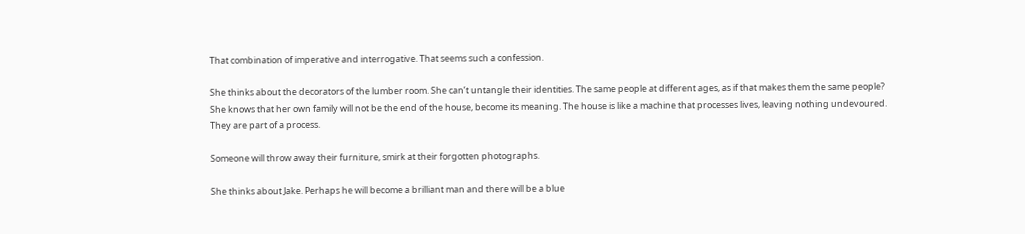That combination of imperative and interrogative. That seems such a confession.

She thinks about the decorators of the lumber room. She can’t untangle their identities. The same people at different ages, as if that makes them the same people? She knows that her own family will not be the end of the house, become its meaning. The house is like a machine that processes lives, leaving nothing undevoured. They are part of a process.

Someone will throw away their furniture, smirk at their forgotten photographs.

She thinks about Jake. Perhaps he will become a brilliant man and there will be a blue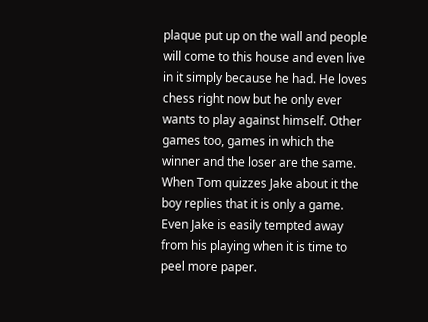plaque put up on the wall and people will come to this house and even live in it simply because he had. He loves chess right now but he only ever wants to play against himself. Other games too, games in which the winner and the loser are the same. When Tom quizzes Jake about it the boy replies that it is only a game. Even Jake is easily tempted away from his playing when it is time to peel more paper.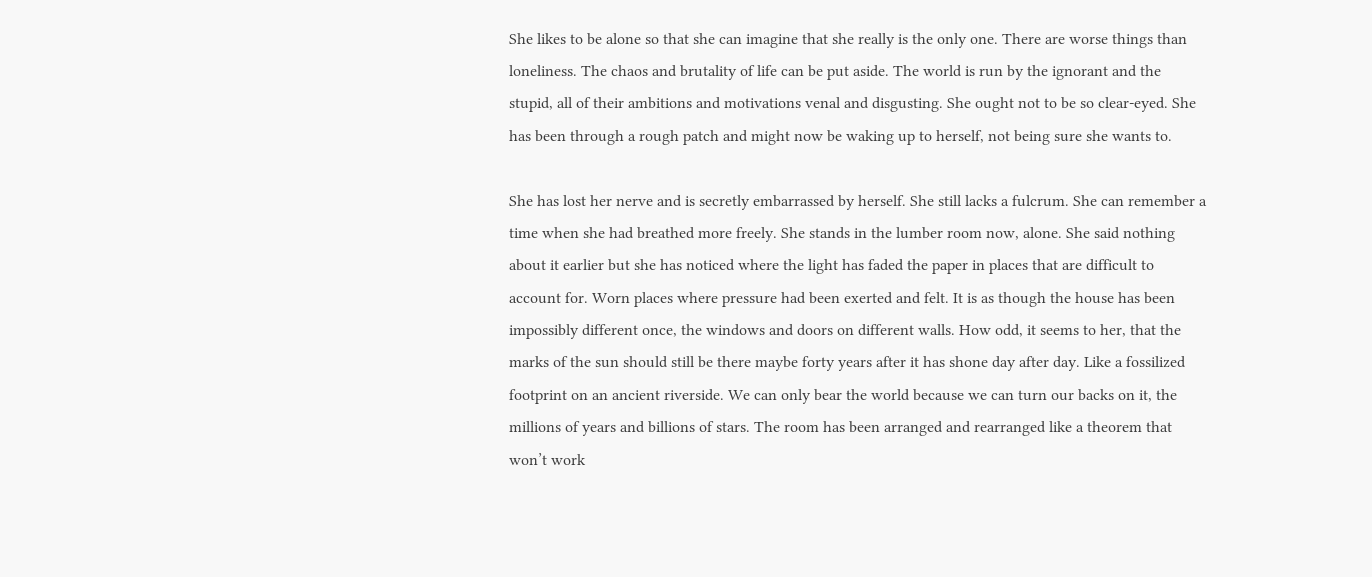She likes to be alone so that she can imagine that she really is the only one. There are worse things than loneliness. The chaos and brutality of life can be put aside. The world is run by the ignorant and the stupid, all of their ambitions and motivations venal and disgusting. She ought not to be so clear-eyed. She has been through a rough patch and might now be waking up to herself, not being sure she wants to.

She has lost her nerve and is secretly embarrassed by herself. She still lacks a fulcrum. She can remember a time when she had breathed more freely. She stands in the lumber room now, alone. She said nothing about it earlier but she has noticed where the light has faded the paper in places that are difficult to account for. Worn places where pressure had been exerted and felt. It is as though the house has been impossibly different once, the windows and doors on different walls. How odd, it seems to her, that the marks of the sun should still be there maybe forty years after it has shone day after day. Like a fossilized footprint on an ancient riverside. We can only bear the world because we can turn our backs on it, the millions of years and billions of stars. The room has been arranged and rearranged like a theorem that won’t work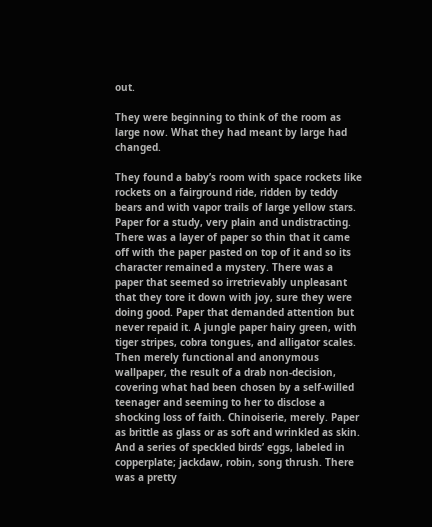out.

They were beginning to think of the room as large now. What they had meant by large had changed.

They found a baby’s room with space rockets like rockets on a fairground ride, ridden by teddy bears and with vapor trails of large yellow stars. Paper for a study, very plain and undistracting. There was a layer of paper so thin that it came off with the paper pasted on top of it and so its character remained a mystery. There was a paper that seemed so irretrievably unpleasant that they tore it down with joy, sure they were doing good. Paper that demanded attention but never repaid it. A jungle paper hairy green, with tiger stripes, cobra tongues, and alligator scales. Then merely functional and anonymous wallpaper, the result of a drab non-decision, covering what had been chosen by a self-willed teenager and seeming to her to disclose a shocking loss of faith. Chinoiserie, merely. Paper as brittle as glass or as soft and wrinkled as skin. And a series of speckled birds’ eggs, labeled in copperplate; jackdaw, robin, song thrush. There was a pretty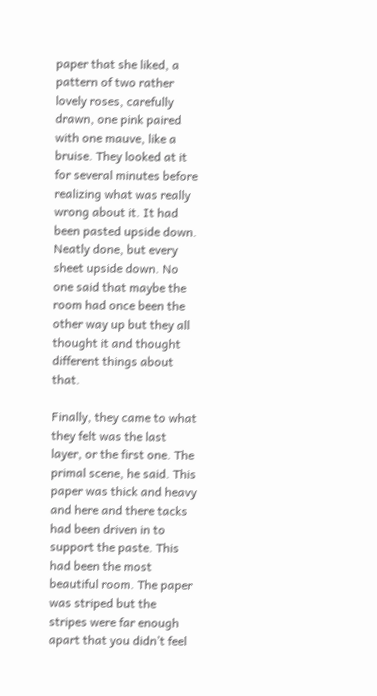paper that she liked, a pattern of two rather lovely roses, carefully drawn, one pink paired with one mauve, like a bruise. They looked at it for several minutes before realizing what was really wrong about it. It had been pasted upside down. Neatly done, but every sheet upside down. No one said that maybe the room had once been the other way up but they all thought it and thought different things about that.

Finally, they came to what they felt was the last layer, or the first one. The primal scene, he said. This paper was thick and heavy and here and there tacks had been driven in to support the paste. This had been the most beautiful room. The paper was striped but the stripes were far enough apart that you didn’t feel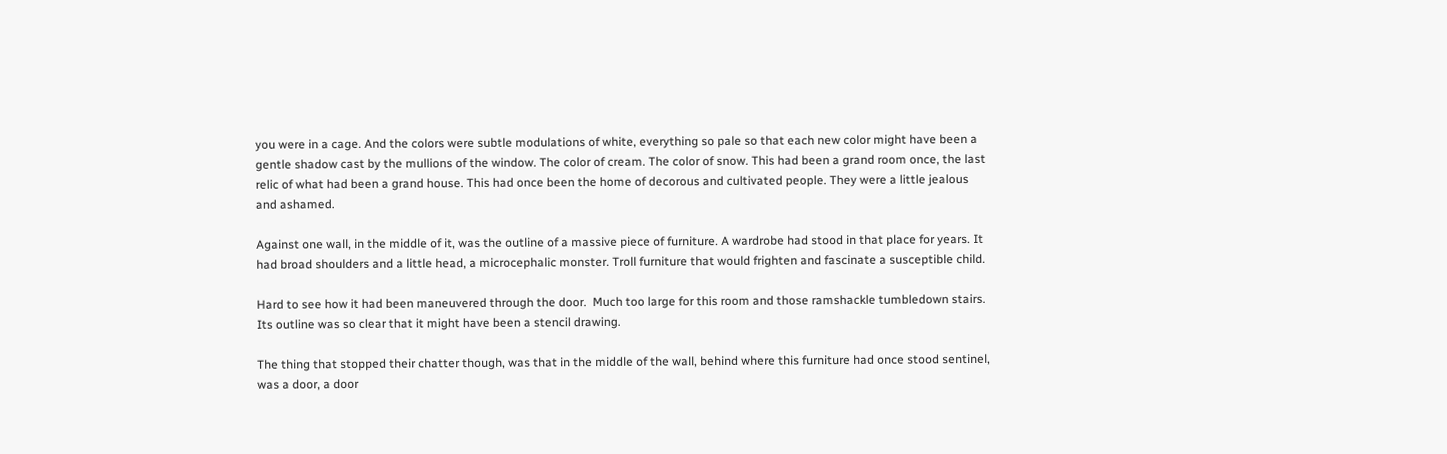you were in a cage. And the colors were subtle modulations of white, everything so pale so that each new color might have been a gentle shadow cast by the mullions of the window. The color of cream. The color of snow. This had been a grand room once, the last relic of what had been a grand house. This had once been the home of decorous and cultivated people. They were a little jealous and ashamed.

Against one wall, in the middle of it, was the outline of a massive piece of furniture. A wardrobe had stood in that place for years. It had broad shoulders and a little head, a microcephalic monster. Troll furniture that would frighten and fascinate a susceptible child.

Hard to see how it had been maneuvered through the door.  Much too large for this room and those ramshackle tumbledown stairs. Its outline was so clear that it might have been a stencil drawing.

The thing that stopped their chatter though, was that in the middle of the wall, behind where this furniture had once stood sentinel, was a door, a door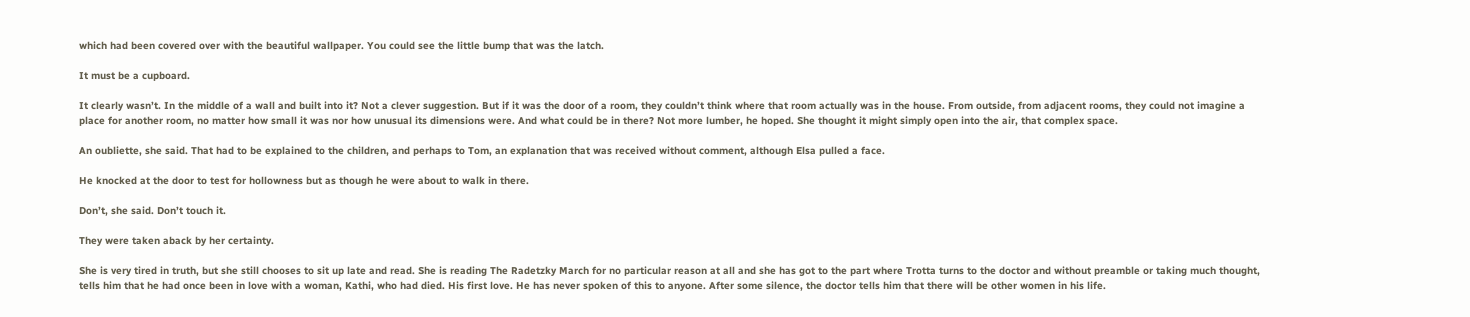which had been covered over with the beautiful wallpaper. You could see the little bump that was the latch.

It must be a cupboard.

It clearly wasn’t. In the middle of a wall and built into it? Not a clever suggestion. But if it was the door of a room, they couldn’t think where that room actually was in the house. From outside, from adjacent rooms, they could not imagine a place for another room, no matter how small it was nor how unusual its dimensions were. And what could be in there? Not more lumber, he hoped. She thought it might simply open into the air, that complex space.

An oubliette, she said. That had to be explained to the children, and perhaps to Tom, an explanation that was received without comment, although Elsa pulled a face.

He knocked at the door to test for hollowness but as though he were about to walk in there.

Don’t, she said. Don’t touch it.

They were taken aback by her certainty.

She is very tired in truth, but she still chooses to sit up late and read. She is reading The Radetzky March for no particular reason at all and she has got to the part where Trotta turns to the doctor and without preamble or taking much thought, tells him that he had once been in love with a woman, Kathi, who had died. His first love. He has never spoken of this to anyone. After some silence, the doctor tells him that there will be other women in his life.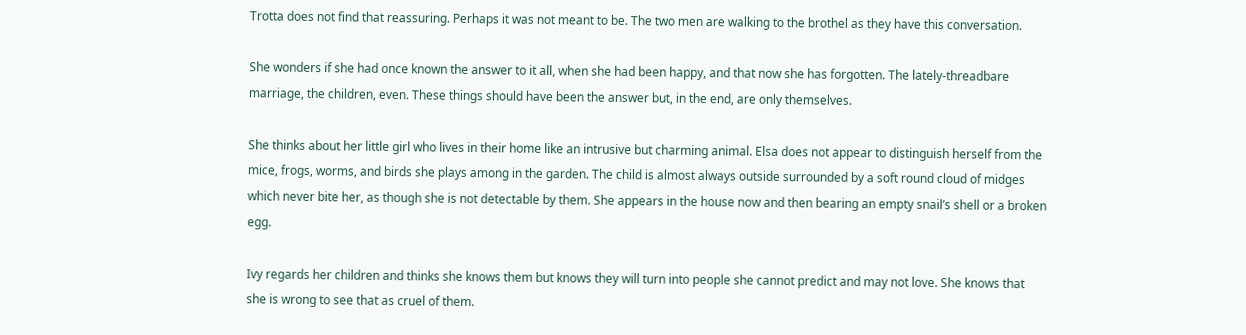Trotta does not find that reassuring. Perhaps it was not meant to be. The two men are walking to the brothel as they have this conversation.

She wonders if she had once known the answer to it all, when she had been happy, and that now she has forgotten. The lately-threadbare marriage, the children, even. These things should have been the answer but, in the end, are only themselves.

She thinks about her little girl who lives in their home like an intrusive but charming animal. Elsa does not appear to distinguish herself from the mice, frogs, worms, and birds she plays among in the garden. The child is almost always outside surrounded by a soft round cloud of midges which never bite her, as though she is not detectable by them. She appears in the house now and then bearing an empty snail’s shell or a broken egg.

Ivy regards her children and thinks she knows them but knows they will turn into people she cannot predict and may not love. She knows that she is wrong to see that as cruel of them.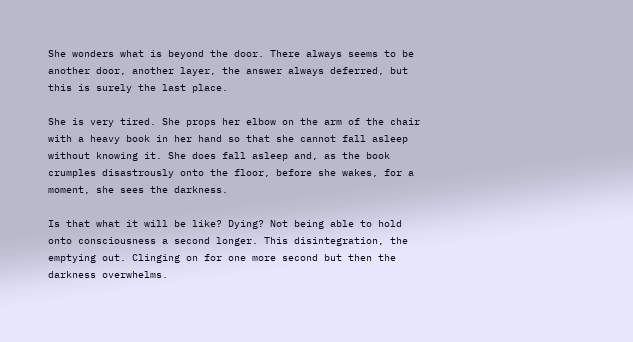She wonders what is beyond the door. There always seems to be another door, another layer, the answer always deferred, but this is surely the last place.

She is very tired. She props her elbow on the arm of the chair with a heavy book in her hand so that she cannot fall asleep without knowing it. She does fall asleep and, as the book crumples disastrously onto the floor, before she wakes, for a moment, she sees the darkness.

Is that what it will be like? Dying? Not being able to hold onto consciousness a second longer. This disintegration, the emptying out. Clinging on for one more second but then the darkness overwhelms.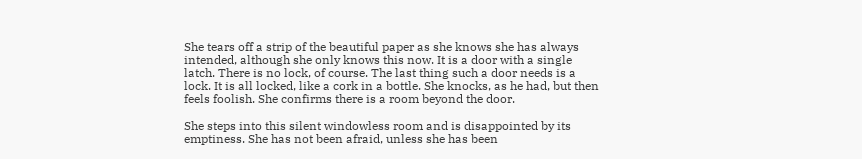She tears off a strip of the beautiful paper as she knows she has always intended, although she only knows this now. It is a door with a single latch. There is no lock, of course. The last thing such a door needs is a lock. It is all locked, like a cork in a bottle. She knocks, as he had, but then feels foolish. She confirms there is a room beyond the door.

She steps into this silent windowless room and is disappointed by its emptiness. She has not been afraid, unless she has been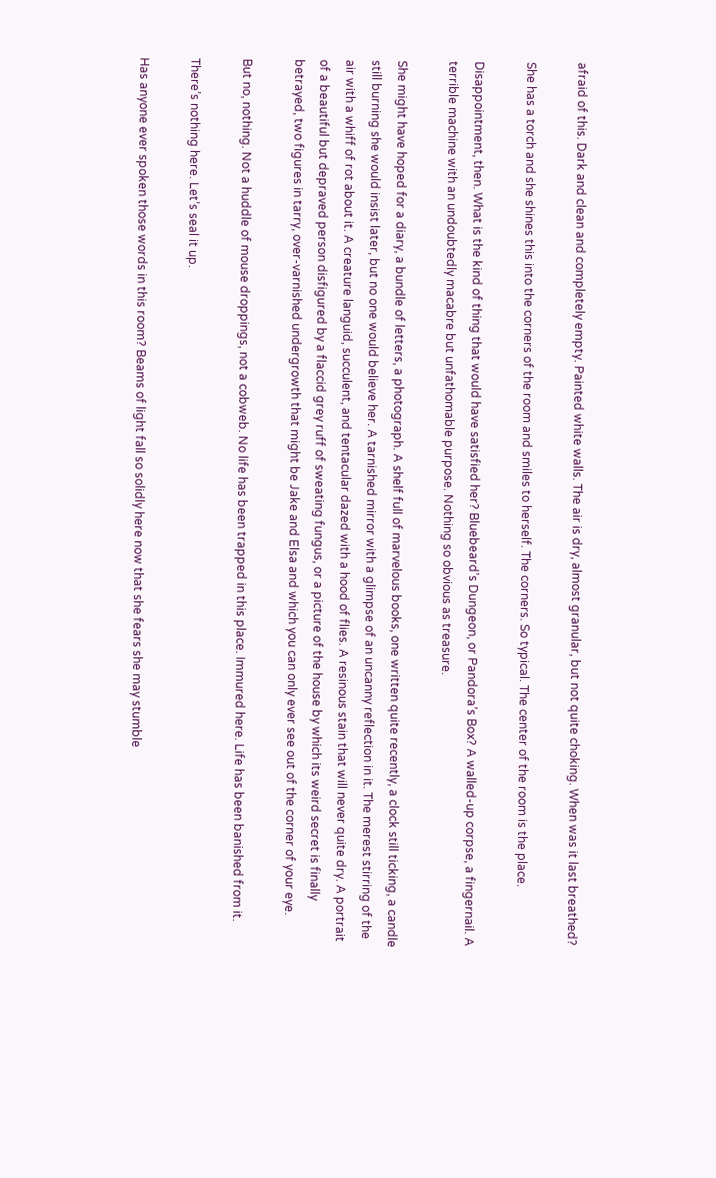afraid of this. Dark and clean and completely empty. Painted white walls. The air is dry, almost granular, but not quite choking. When was it last breathed?

She has a torch and she shines this into the corners of the room and smiles to herself. The corners. So typical. The center of the room is the place.

Disappointment, then. What is the kind of thing that would have satisfied her? Bluebeard’s Dungeon, or Pandora’s Box? A walled-up corpse, a fingernail. A terrible machine with an undoubtedly macabre but unfathomable purpose. Nothing so obvious as treasure.

She might have hoped for a diary, a bundle of letters, a photograph. A shelf full of marvelous books, one written quite recently, a clock still ticking, a candle still burning she would insist later, but no one would believe her. A tarnished mirror with a glimpse of an uncanny reflection in it. The merest stirring of the air with a whiff of rot about it. A creature languid, succulent, and tentacular dazed with a hood of flies. A resinous stain that will never quite dry. A portrait of a beautiful but depraved person disfigured by a flaccid grey ruff of sweating fungus, or a picture of the house by which its weird secret is finally betrayed, two figures in tarry, over-varnished undergrowth that might be Jake and Elsa and which you can only ever see out of the corner of your eye.

But no, nothing. Not a huddle of mouse droppings, not a cobweb. No life has been trapped in this place. Immured here. Life has been banished from it.

There’s nothing here. Let’s seal it up.

Has anyone ever spoken those words in this room? Beams of light fall so solidly here now that she fears she may stumble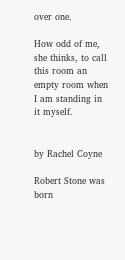over one.

How odd of me, she thinks, to call this room an empty room when I am standing in it myself.


by Rachel Coyne

Robert Stone was born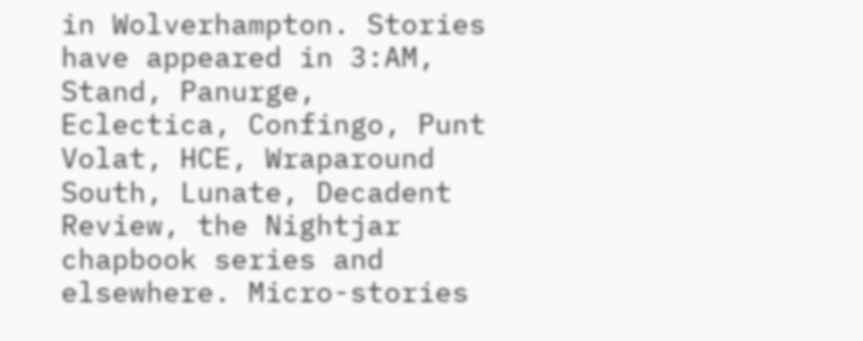in Wolverhampton. Stories have appeared in 3:AM, Stand, Panurge, Eclectica, Confingo, Punt Volat, HCE, Wraparound South, Lunate, Decadent Review, the Nightjar chapbook series and elsewhere. Micro-stories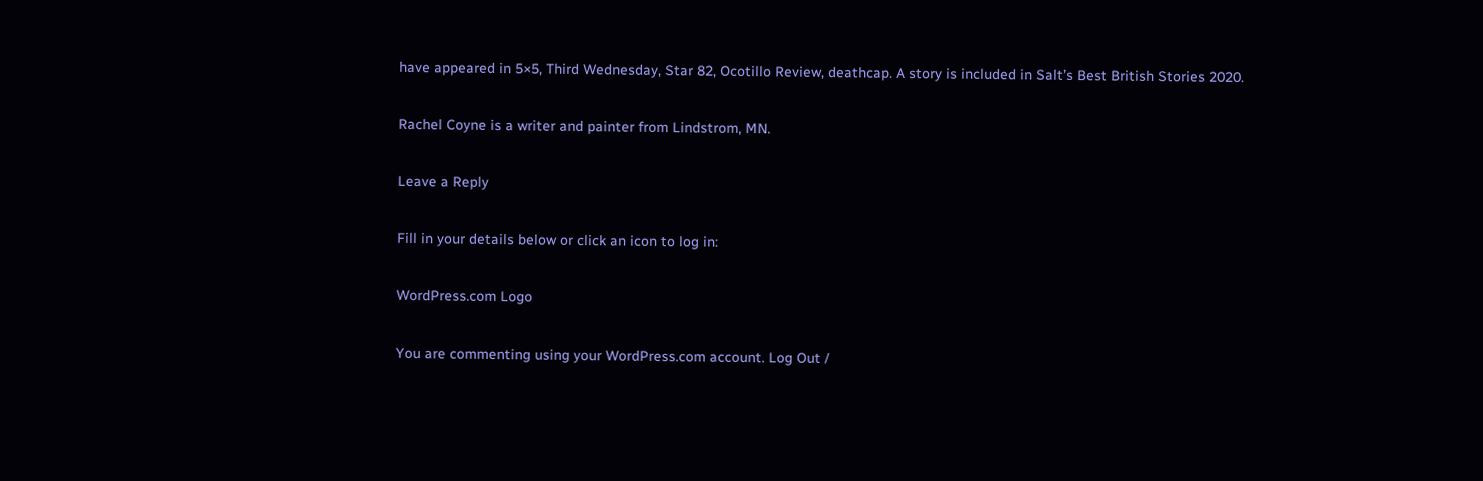have appeared in 5×5, Third Wednesday, Star 82, Ocotillo Review, deathcap. A story is included in Salt’s Best British Stories 2020.

Rachel Coyne is a writer and painter from Lindstrom, MN.

Leave a Reply

Fill in your details below or click an icon to log in:

WordPress.com Logo

You are commenting using your WordPress.com account. Log Out /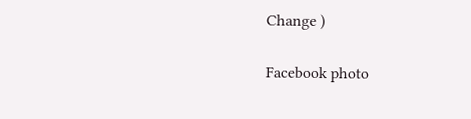Change )

Facebook photo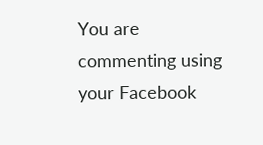You are commenting using your Facebook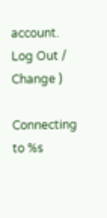account. Log Out /  Change )

Connecting to %s